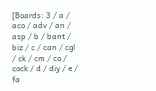[Boards: 3 / a / aco / adv / an / asp / b / bant / biz / c / can / cgl / ck / cm / co / cock / d / diy / e / fa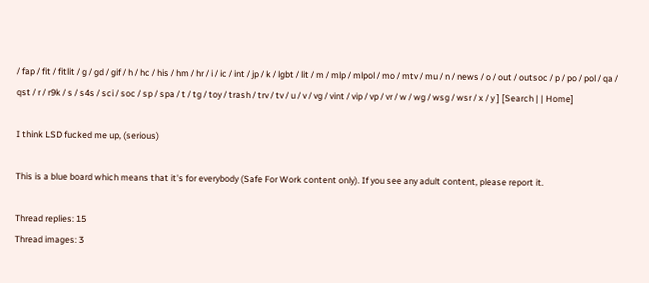/ fap / fit / fitlit / g / gd / gif / h / hc / his / hm / hr / i / ic / int / jp / k / lgbt / lit / m / mlp / mlpol / mo / mtv / mu / n / news / o / out / outsoc / p / po / pol / qa / qst / r / r9k / s / s4s / sci / soc / sp / spa / t / tg / toy / trash / trv / tv / u / v / vg / vint / vip / vp / vr / w / wg / wsg / wsr / x / y ] [Search | | Home]

I think LSD fucked me up, (serious)

This is a blue board which means that it's for everybody (Safe For Work content only). If you see any adult content, please report it.

Thread replies: 15
Thread images: 3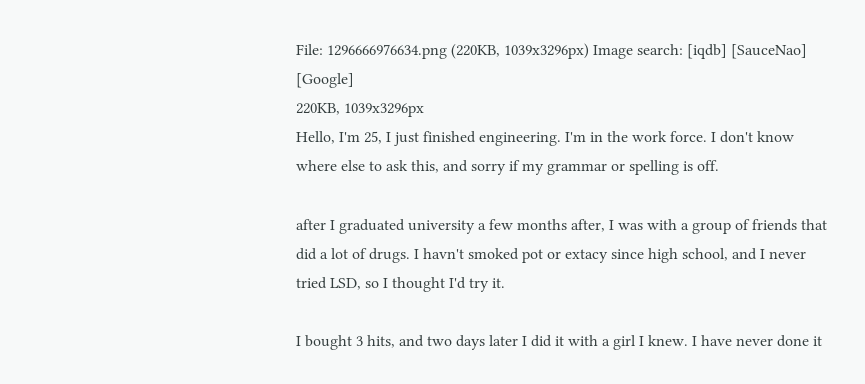File: 1296666976634.png (220KB, 1039x3296px) Image search: [iqdb] [SauceNao] [Google]
220KB, 1039x3296px
Hello, I'm 25, I just finished engineering. I'm in the work force. I don't know where else to ask this, and sorry if my grammar or spelling is off.

after I graduated university a few months after, I was with a group of friends that did a lot of drugs. I havn't smoked pot or extacy since high school, and I never tried LSD, so I thought I'd try it.

I bought 3 hits, and two days later I did it with a girl I knew. I have never done it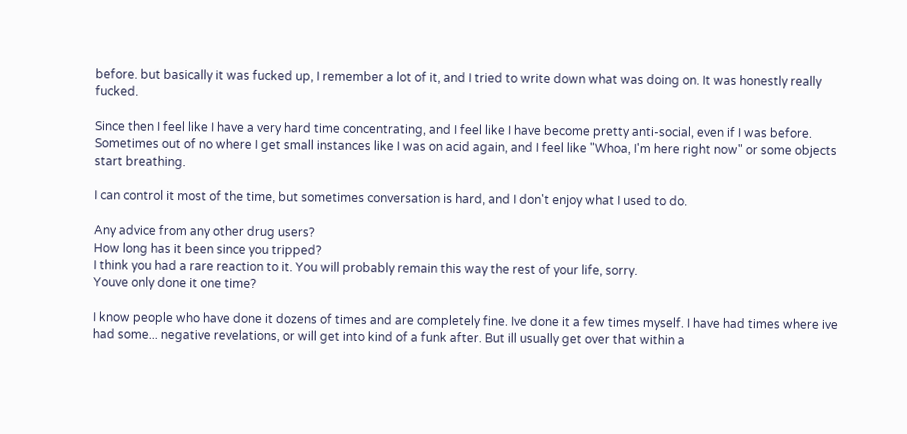before. but basically it was fucked up, I remember a lot of it, and I tried to write down what was doing on. It was honestly really fucked.

Since then I feel like I have a very hard time concentrating, and I feel like I have become pretty anti-social, even if I was before. Sometimes out of no where I get small instances like I was on acid again, and I feel like "Whoa, I'm here right now" or some objects start breathing.

I can control it most of the time, but sometimes conversation is hard, and I don't enjoy what I used to do.

Any advice from any other drug users?
How long has it been since you tripped?
I think you had a rare reaction to it. You will probably remain this way the rest of your life, sorry.
Youve only done it one time?

I know people who have done it dozens of times and are completely fine. Ive done it a few times myself. I have had times where ive had some... negative revelations, or will get into kind of a funk after. But ill usually get over that within a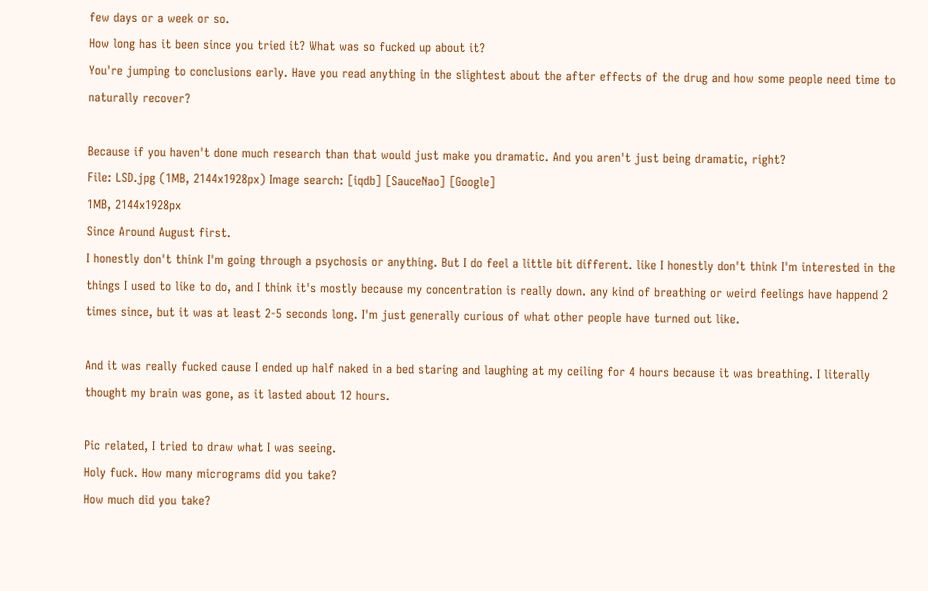few days or a week or so.
How long has it been since you tried it? What was so fucked up about it?
You're jumping to conclusions early. Have you read anything in the slightest about the after effects of the drug and how some people need time to naturally recover?

Because if you haven't done much research than that would just make you dramatic. And you aren't just being dramatic, right?
File: LSD.jpg (1MB, 2144x1928px) Image search: [iqdb] [SauceNao] [Google]
1MB, 2144x1928px
Since Around August first.
I honestly don't think I'm going through a psychosis or anything. But I do feel a little bit different. like I honestly don't think I'm interested in the things I used to like to do, and I think it's mostly because my concentration is really down. any kind of breathing or weird feelings have happend 2 times since, but it was at least 2-5 seconds long. I'm just generally curious of what other people have turned out like.

And it was really fucked cause I ended up half naked in a bed staring and laughing at my ceiling for 4 hours because it was breathing. I literally thought my brain was gone, as it lasted about 12 hours.

Pic related, I tried to draw what I was seeing.
Holy fuck. How many micrograms did you take?
How much did you take?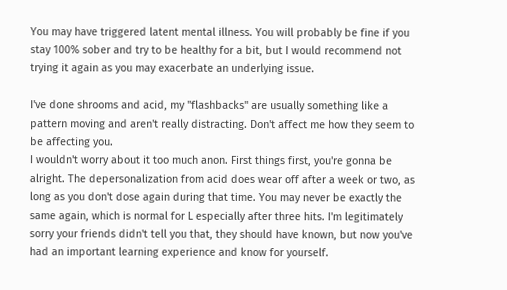You may have triggered latent mental illness. You will probably be fine if you stay 100% sober and try to be healthy for a bit, but I would recommend not trying it again as you may exacerbate an underlying issue.

I've done shrooms and acid, my "flashbacks" are usually something like a pattern moving and aren't really distracting. Don't affect me how they seem to be affecting you.
I wouldn't worry about it too much anon. First things first, you're gonna be alright. The depersonalization from acid does wear off after a week or two, as long as you don't dose again during that time. You may never be exactly the same again, which is normal for L especially after three hits. I'm legitimately sorry your friends didn't tell you that, they should have known, but now you've had an important learning experience and know for yourself.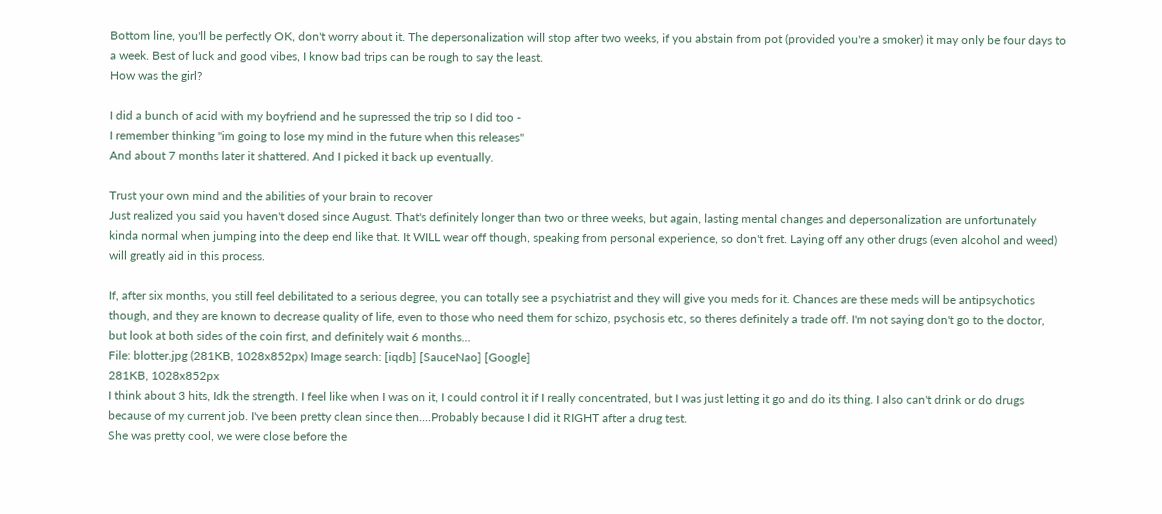Bottom line, you'll be perfectly OK, don't worry about it. The depersonalization will stop after two weeks, if you abstain from pot (provided you're a smoker) it may only be four days to a week. Best of luck and good vibes, I know bad trips can be rough to say the least.
How was the girl?

I did a bunch of acid with my boyfriend and he supressed the trip so I did too -
I remember thinking "im going to lose my mind in the future when this releases"
And about 7 months later it shattered. And I picked it back up eventually.

Trust your own mind and the abilities of your brain to recover
Just realized you said you haven't dosed since August. That's definitely longer than two or three weeks, but again, lasting mental changes and depersonalization are unfortunately kinda normal when jumping into the deep end like that. It WILL wear off though, speaking from personal experience, so don't fret. Laying off any other drugs (even alcohol and weed) will greatly aid in this process.

If, after six months, you still feel debilitated to a serious degree, you can totally see a psychiatrist and they will give you meds for it. Chances are these meds will be antipsychotics though, and they are known to decrease quality of life, even to those who need them for schizo, psychosis etc, so theres definitely a trade off. I'm not saying don't go to the doctor, but look at both sides of the coin first, and definitely wait 6 months...
File: blotter.jpg (281KB, 1028x852px) Image search: [iqdb] [SauceNao] [Google]
281KB, 1028x852px
I think about 3 hits, Idk the strength. I feel like when I was on it, I could control it if I really concentrated, but I was just letting it go and do its thing. I also can't drink or do drugs because of my current job. I've been pretty clean since then....Probably because I did it RIGHT after a drug test.
She was pretty cool, we were close before the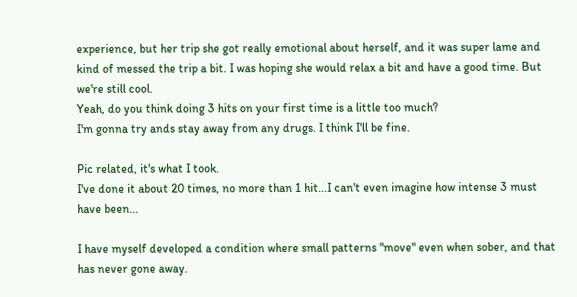experience, but her trip she got really emotional about herself, and it was super lame and kind of messed the trip a bit. I was hoping she would relax a bit and have a good time. But we're still cool.
Yeah, do you think doing 3 hits on your first time is a little too much?
I'm gonna try ands stay away from any drugs. I think I'll be fine.

Pic related, it's what I took.
I've done it about 20 times, no more than 1 hit...I can't even imagine how intense 3 must have been...

I have myself developed a condition where small patterns "move" even when sober, and that has never gone away.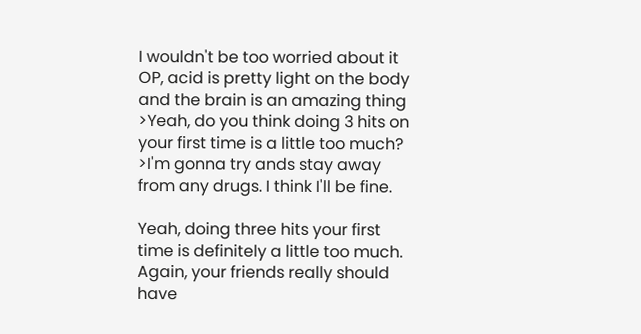I wouldn't be too worried about it OP, acid is pretty light on the body and the brain is an amazing thing
>Yeah, do you think doing 3 hits on your first time is a little too much?
>I'm gonna try ands stay away from any drugs. I think I'll be fine.

Yeah, doing three hits your first time is definitely a little too much. Again, your friends really should have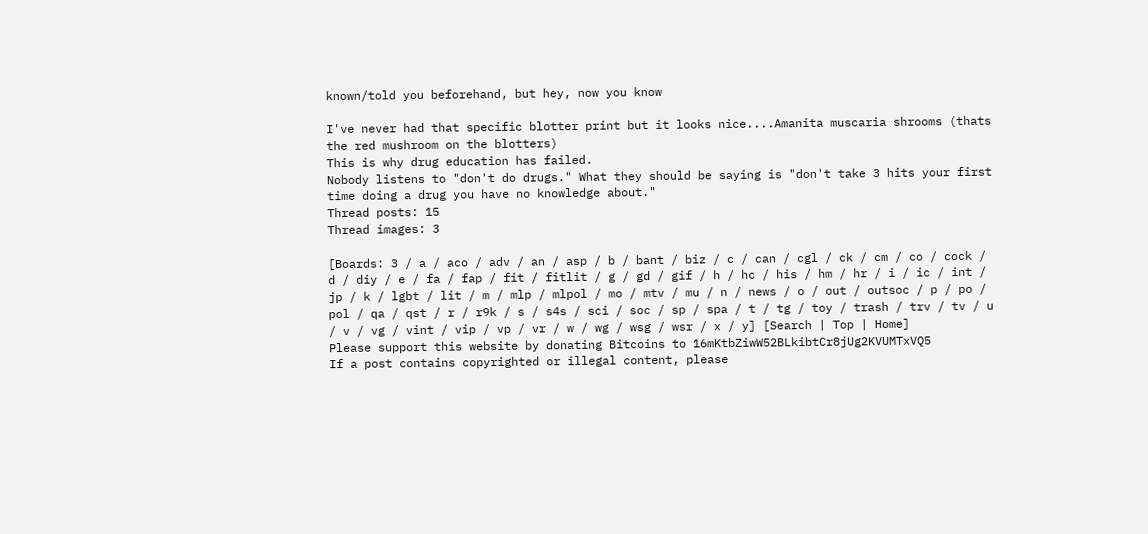known/told you beforehand, but hey, now you know

I've never had that specific blotter print but it looks nice....Amanita muscaria shrooms (thats the red mushroom on the blotters)
This is why drug education has failed.
Nobody listens to "don't do drugs." What they should be saying is "don't take 3 hits your first time doing a drug you have no knowledge about."
Thread posts: 15
Thread images: 3

[Boards: 3 / a / aco / adv / an / asp / b / bant / biz / c / can / cgl / ck / cm / co / cock / d / diy / e / fa / fap / fit / fitlit / g / gd / gif / h / hc / his / hm / hr / i / ic / int / jp / k / lgbt / lit / m / mlp / mlpol / mo / mtv / mu / n / news / o / out / outsoc / p / po / pol / qa / qst / r / r9k / s / s4s / sci / soc / sp / spa / t / tg / toy / trash / trv / tv / u / v / vg / vint / vip / vp / vr / w / wg / wsg / wsr / x / y] [Search | Top | Home]
Please support this website by donating Bitcoins to 16mKtbZiwW52BLkibtCr8jUg2KVUMTxVQ5
If a post contains copyrighted or illegal content, please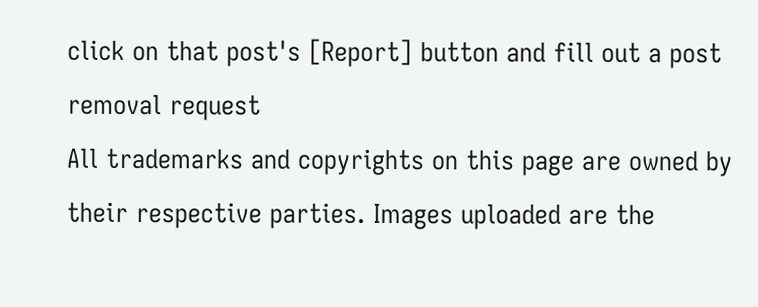click on that post's [Report] button and fill out a post removal request
All trademarks and copyrights on this page are owned by their respective parties. Images uploaded are the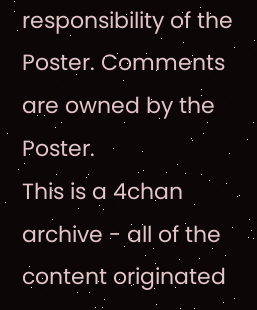responsibility of the Poster. Comments are owned by the Poster.
This is a 4chan archive - all of the content originated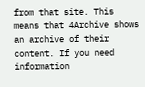from that site. This means that 4Archive shows an archive of their content. If you need information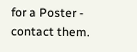for a Poster - contact them.